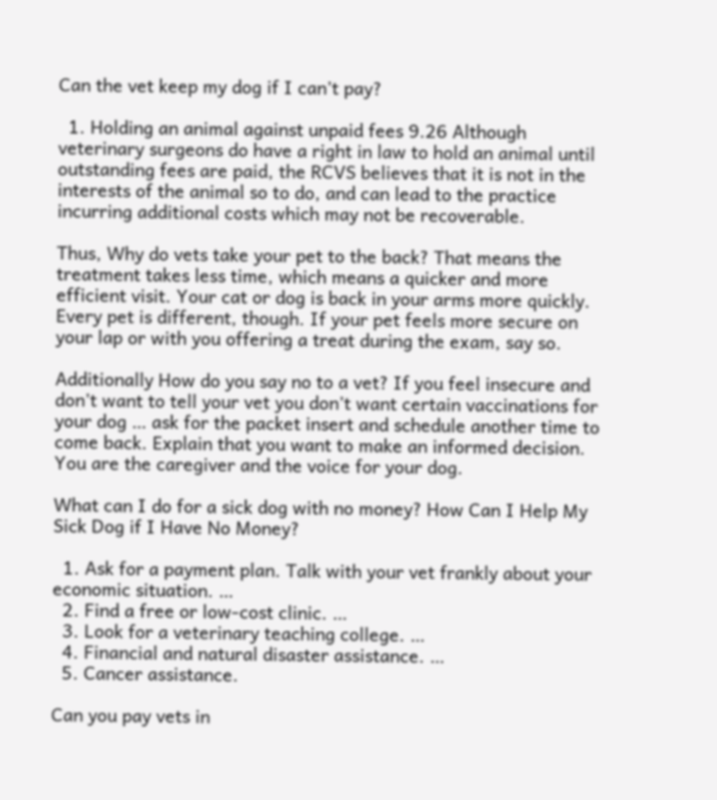Can the vet keep my dog if I can’t pay?

  1. Holding an animal against unpaid fees 9.26 Although veterinary surgeons do have a right in law to hold an animal until outstanding fees are paid, the RCVS believes that it is not in the interests of the animal so to do, and can lead to the practice incurring additional costs which may not be recoverable.

Thus, Why do vets take your pet to the back? That means the treatment takes less time, which means a quicker and more efficient visit. Your cat or dog is back in your arms more quickly. Every pet is different, though. If your pet feels more secure on your lap or with you offering a treat during the exam, say so.

Additionally How do you say no to a vet? If you feel insecure and don’t want to tell your vet you don’t want certain vaccinations for your dog … ask for the packet insert and schedule another time to come back. Explain that you want to make an informed decision. You are the caregiver and the voice for your dog.

What can I do for a sick dog with no money? How Can I Help My Sick Dog if I Have No Money?

  1. Ask for a payment plan. Talk with your vet frankly about your economic situation. …
  2. Find a free or low-cost clinic. …
  3. Look for a veterinary teaching college. …
  4. Financial and natural disaster assistance. …
  5. Cancer assistance.

Can you pay vets in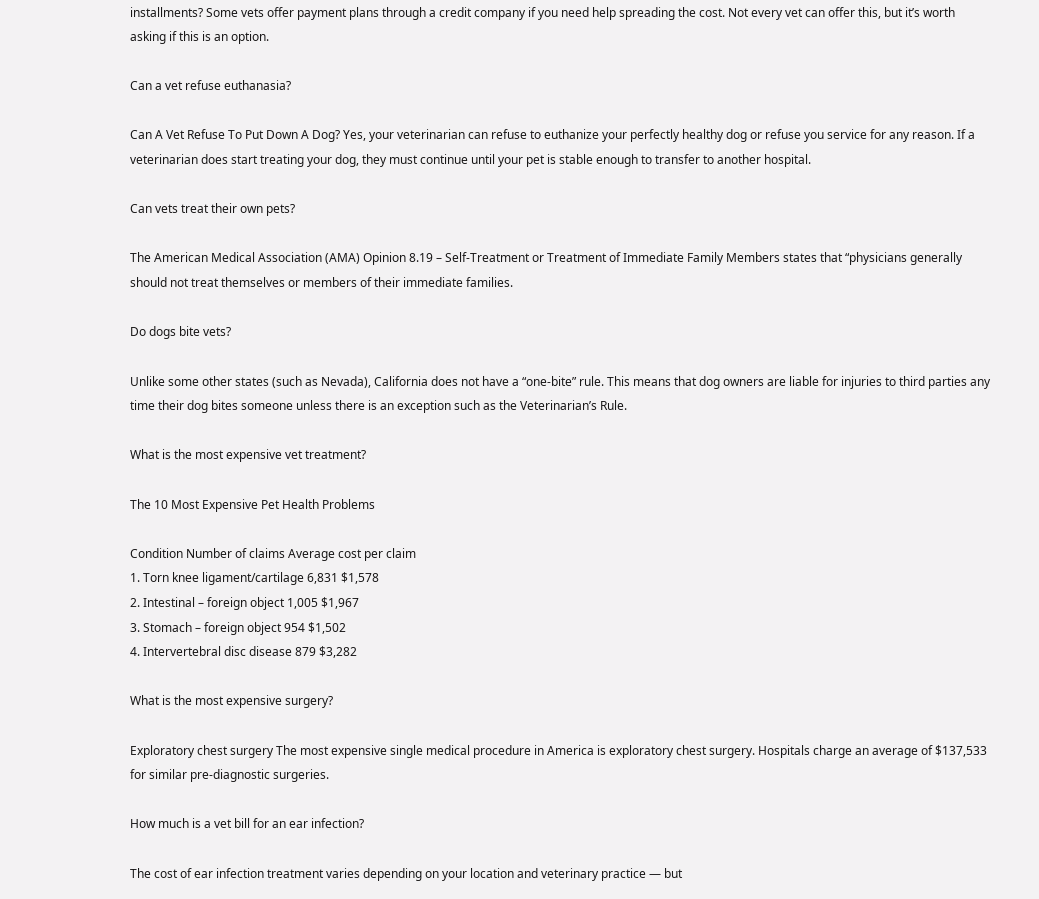installments? Some vets offer payment plans through a credit company if you need help spreading the cost. Not every vet can offer this, but it’s worth asking if this is an option.

Can a vet refuse euthanasia?

Can A Vet Refuse To Put Down A Dog? Yes, your veterinarian can refuse to euthanize your perfectly healthy dog or refuse you service for any reason. If a veterinarian does start treating your dog, they must continue until your pet is stable enough to transfer to another hospital.

Can vets treat their own pets?

The American Medical Association (AMA) Opinion 8.19 – Self-Treatment or Treatment of Immediate Family Members states that “physicians generally should not treat themselves or members of their immediate families.

Do dogs bite vets?

Unlike some other states (such as Nevada), California does not have a “one-bite” rule. This means that dog owners are liable for injuries to third parties any time their dog bites someone unless there is an exception such as the Veterinarian’s Rule.

What is the most expensive vet treatment?

The 10 Most Expensive Pet Health Problems

Condition Number of claims Average cost per claim
1. Torn knee ligament/cartilage 6,831 $1,578
2. Intestinal – foreign object 1,005 $1,967
3. Stomach – foreign object 954 $1,502
4. Intervertebral disc disease 879 $3,282

What is the most expensive surgery?

Exploratory chest surgery The most expensive single medical procedure in America is exploratory chest surgery. Hospitals charge an average of $137,533 for similar pre-diagnostic surgeries.

How much is a vet bill for an ear infection?

The cost of ear infection treatment varies depending on your location and veterinary practice — but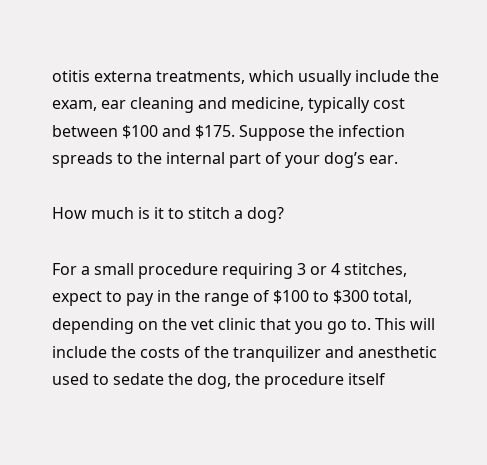otitis externa treatments, which usually include the exam, ear cleaning and medicine, typically cost between $100 and $175. Suppose the infection spreads to the internal part of your dog’s ear.

How much is it to stitch a dog?

For a small procedure requiring 3 or 4 stitches, expect to pay in the range of $100 to $300 total, depending on the vet clinic that you go to. This will include the costs of the tranquilizer and anesthetic used to sedate the dog, the procedure itself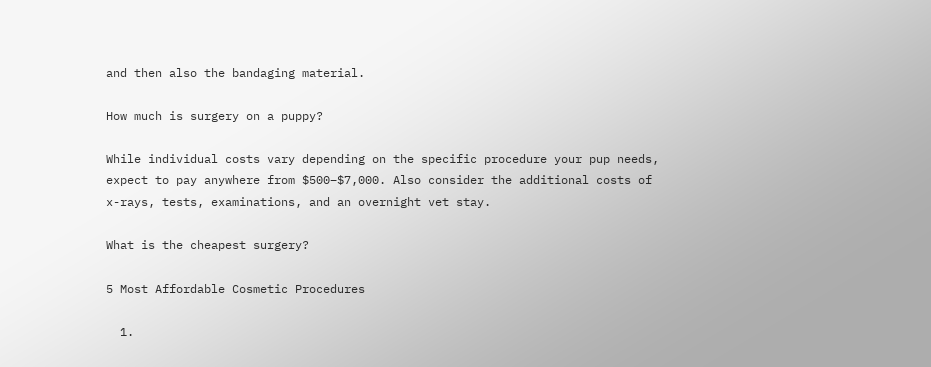and then also the bandaging material.

How much is surgery on a puppy?

While individual costs vary depending on the specific procedure your pup needs, expect to pay anywhere from $500–$7,000. Also consider the additional costs of x-rays, tests, examinations, and an overnight vet stay.

What is the cheapest surgery?

5 Most Affordable Cosmetic Procedures

  1.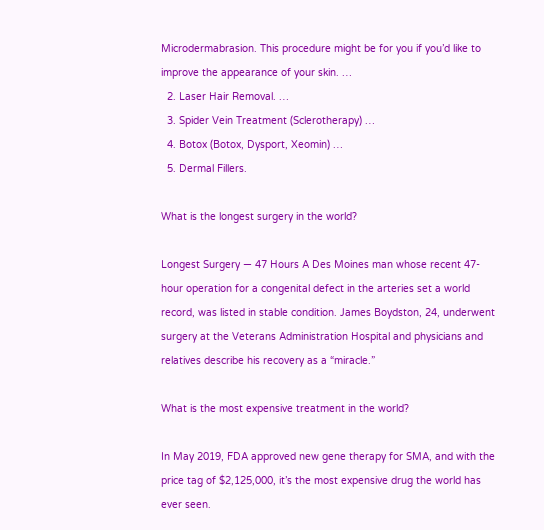Microdermabrasion. This procedure might be for you if you’d like to improve the appearance of your skin. …
  2. Laser Hair Removal. …
  3. Spider Vein Treatment (Sclerotherapy) …
  4. Botox (Botox, Dysport, Xeomin) …
  5. Dermal Fillers.

What is the longest surgery in the world?

Longest Surgery — 47 Hours A Des Moines man whose recent 47-hour operation for a congenital defect in the arteries set a world record, was listed in stable condition. James Boydston, 24, underwent surgery at the Veterans Administration Hospital and physicians and relatives describe his recovery as a “miracle.”

What is the most expensive treatment in the world?

In May 2019, FDA approved new gene therapy for SMA, and with the price tag of $2,125,000, it’s the most expensive drug the world has ever seen.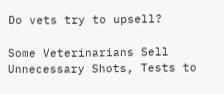Do vets try to upsell?

Some Veterinarians Sell Unnecessary Shots, Tests to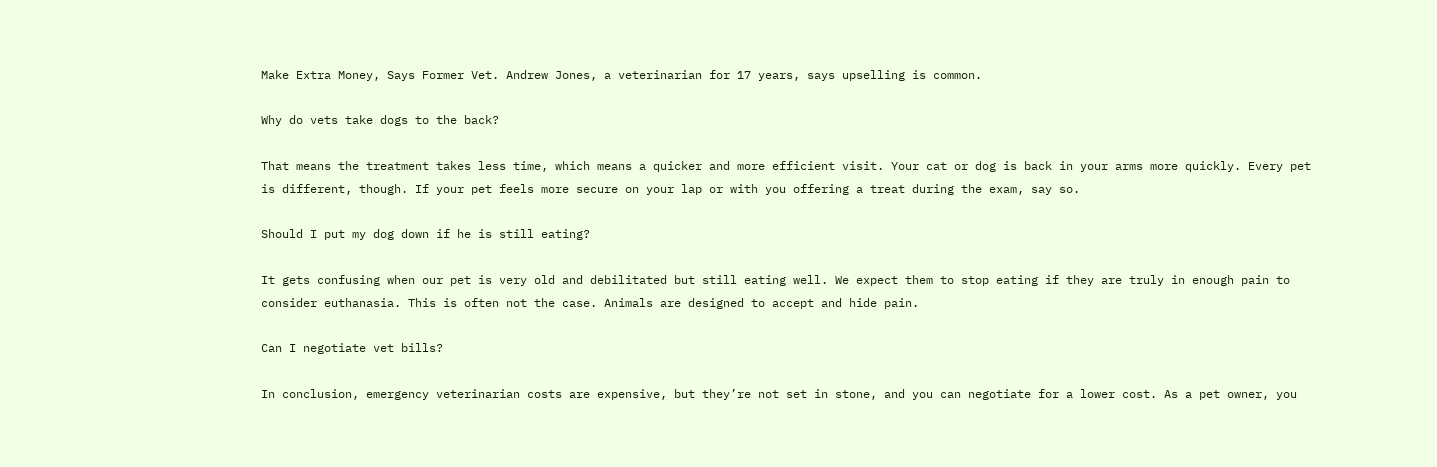Make Extra Money, Says Former Vet. Andrew Jones, a veterinarian for 17 years, says upselling is common.

Why do vets take dogs to the back?

That means the treatment takes less time, which means a quicker and more efficient visit. Your cat or dog is back in your arms more quickly. Every pet is different, though. If your pet feels more secure on your lap or with you offering a treat during the exam, say so.

Should I put my dog down if he is still eating?

It gets confusing when our pet is very old and debilitated but still eating well. We expect them to stop eating if they are truly in enough pain to consider euthanasia. This is often not the case. Animals are designed to accept and hide pain.

Can I negotiate vet bills?

In conclusion, emergency veterinarian costs are expensive, but they’re not set in stone, and you can negotiate for a lower cost. As a pet owner, you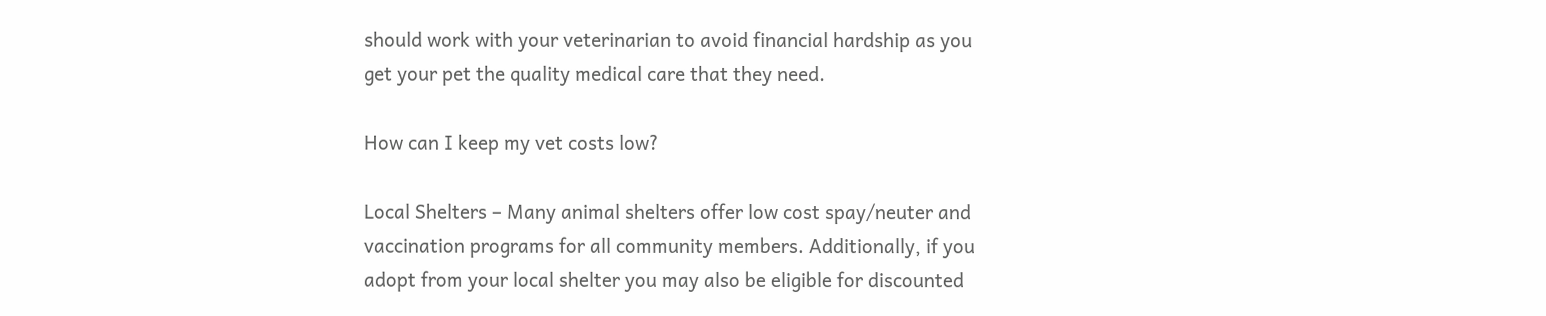should work with your veterinarian to avoid financial hardship as you get your pet the quality medical care that they need.

How can I keep my vet costs low?

Local Shelters – Many animal shelters offer low cost spay/neuter and vaccination programs for all community members. Additionally, if you adopt from your local shelter you may also be eligible for discounted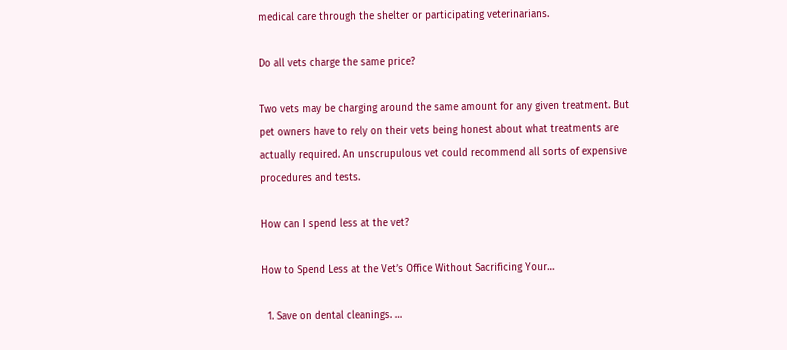medical care through the shelter or participating veterinarians.

Do all vets charge the same price?

Two vets may be charging around the same amount for any given treatment. But pet owners have to rely on their vets being honest about what treatments are actually required. An unscrupulous vet could recommend all sorts of expensive procedures and tests.

How can I spend less at the vet?

How to Spend Less at the Vet’s Office Without Sacrificing Your…

  1. Save on dental cleanings. …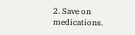2. Save on medications.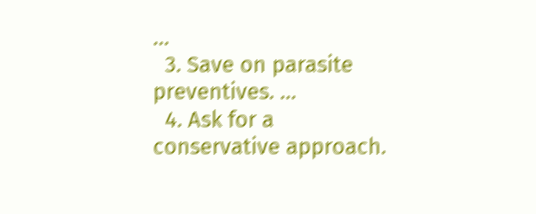…
  3. Save on parasite preventives. …
  4. Ask for a conservative approach.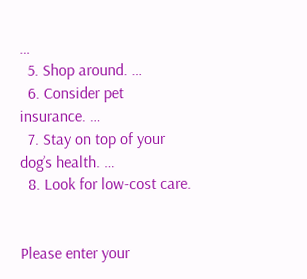…
  5. Shop around. …
  6. Consider pet insurance. …
  7. Stay on top of your dog’s health. …
  8. Look for low-cost care.


Please enter your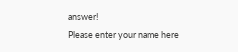answer!
Please enter your name here